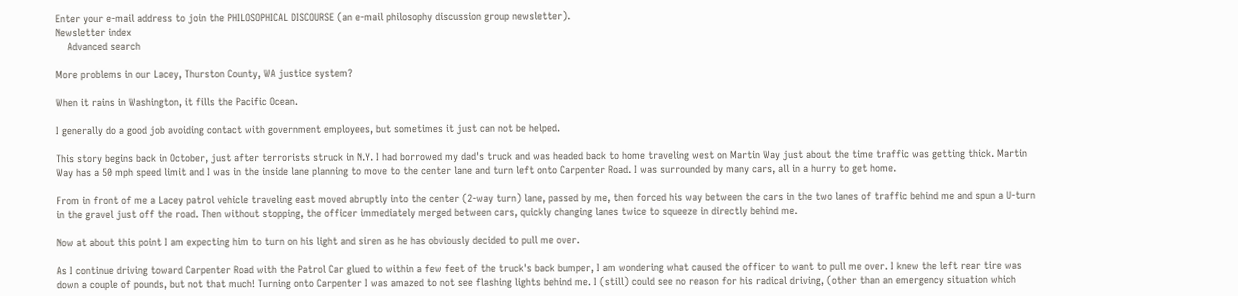Enter your e-mail address to join the PHILOSOPHICAL DISCOURSE (an e-mail philosophy discussion group newsletter).
Newsletter index
    Advanced search

More problems in our Lacey, Thurston County, WA justice system?

When it rains in Washington, it fills the Pacific Ocean.

I generally do a good job avoiding contact with government employees, but sometimes it just can not be helped.

This story begins back in October, just after terrorists struck in N.Y. I had borrowed my dad's truck and was headed back to home traveling west on Martin Way just about the time traffic was getting thick. Martin Way has a 50 mph speed limit and I was in the inside lane planning to move to the center lane and turn left onto Carpenter Road. I was surrounded by many cars, all in a hurry to get home.

From in front of me a Lacey patrol vehicle traveling east moved abruptly into the center (2-way turn) lane, passed by me, then forced his way between the cars in the two lanes of traffic behind me and spun a U-turn in the gravel just off the road. Then without stopping, the officer immediately merged between cars, quickly changing lanes twice to squeeze in directly behind me.

Now at about this point I am expecting him to turn on his light and siren as he has obviously decided to pull me over.

As I continue driving toward Carpenter Road with the Patrol Car glued to within a few feet of the truck's back bumper, I am wondering what caused the officer to want to pull me over. I knew the left rear tire was down a couple of pounds, but not that much! Turning onto Carpenter I was amazed to not see flashing lights behind me. I (still) could see no reason for his radical driving, (other than an emergency situation which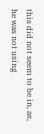this did not seem to be in, as, he was not using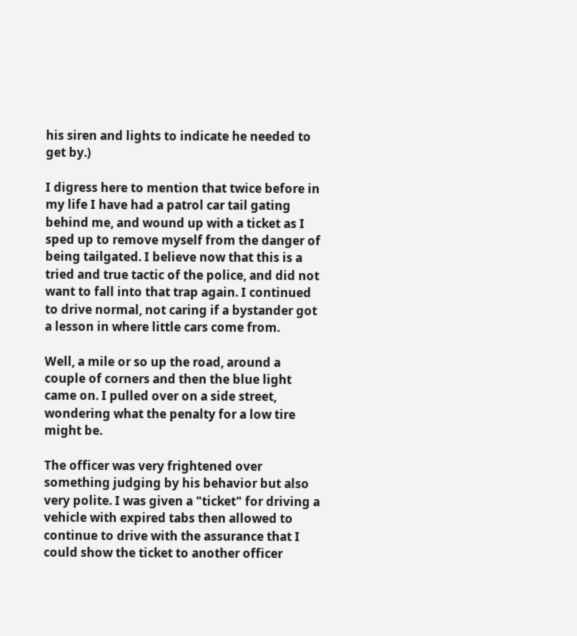his siren and lights to indicate he needed to get by.)

I digress here to mention that twice before in my life I have had a patrol car tail gating behind me, and wound up with a ticket as I sped up to remove myself from the danger of being tailgated. I believe now that this is a tried and true tactic of the police, and did not want to fall into that trap again. I continued to drive normal, not caring if a bystander got a lesson in where little cars come from.

Well, a mile or so up the road, around a couple of corners and then the blue light came on. I pulled over on a side street, wondering what the penalty for a low tire might be.

The officer was very frightened over something judging by his behavior but also very polite. I was given a "ticket" for driving a vehicle with expired tabs then allowed to continue to drive with the assurance that I could show the ticket to another officer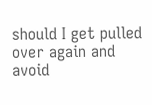should I get pulled over again and avoid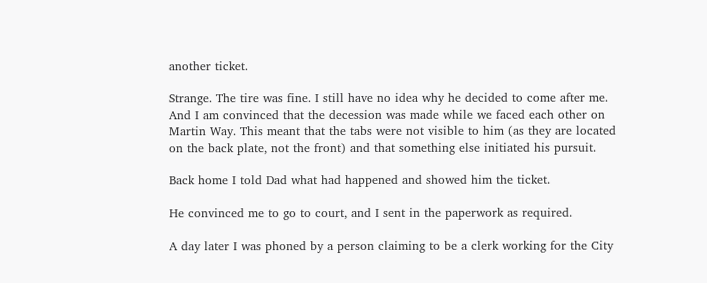another ticket.

Strange. The tire was fine. I still have no idea why he decided to come after me. And I am convinced that the decession was made while we faced each other on Martin Way. This meant that the tabs were not visible to him (as they are located on the back plate, not the front) and that something else initiated his pursuit.

Back home I told Dad what had happened and showed him the ticket.

He convinced me to go to court, and I sent in the paperwork as required.

A day later I was phoned by a person claiming to be a clerk working for the City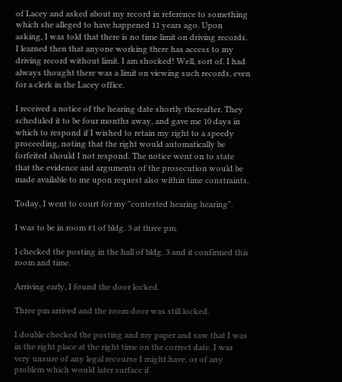of Lacey and asked about my record in reference to something which she alleged to have happened 11 years ago. Upon asking, I was told that there is no time limit on driving records. I learned then that anyone working there has access to my driving record without limit. I am shocked! Well, sort of. I had always thought there was a limit on viewing such records, even for a clerk in the Lacey office.

I received a notice of the hearing date shortly thereafter. They scheduled it to be four months away, and gave me 10 days in which to respond if I wished to retain my right to a speedy proceeding, noting that the right would automatically be forfeited should I not respond. The notice went on to state that the evidence and arguments of the prosecution would be made available to me upon request also within time constraints.

Today, I went to court for my "contested hearing hearing".

I was to be in room #1 of bldg. 3 at three pm.

I checked the posting in the hall of bldg. 3 and it confirmed this room and time.

Arriving early, I found the door locked.

Three pm arrived and the room door was still locked.

I double checked the posting and my paper and saw that I was in the right place at the right time on the correct date. I was very unsure of any legal recourse I might have, or of any problem which would later surface if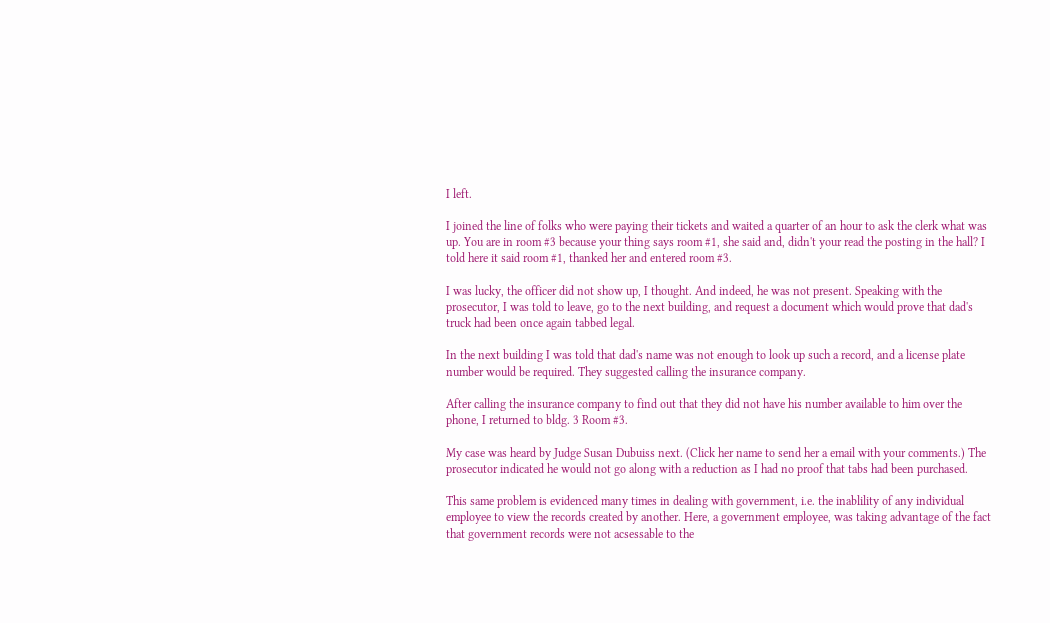I left.

I joined the line of folks who were paying their tickets and waited a quarter of an hour to ask the clerk what was up. You are in room #3 because your thing says room #1, she said and, didn't your read the posting in the hall? I told here it said room #1, thanked her and entered room #3.

I was lucky, the officer did not show up, I thought. And indeed, he was not present. Speaking with the prosecutor, I was told to leave, go to the next building, and request a document which would prove that dad's truck had been once again tabbed legal.

In the next building I was told that dad's name was not enough to look up such a record, and a license plate number would be required. They suggested calling the insurance company.

After calling the insurance company to find out that they did not have his number available to him over the phone, I returned to bldg. 3 Room #3.

My case was heard by Judge Susan Dubuiss next. (Click her name to send her a email with your comments.) The prosecutor indicated he would not go along with a reduction as I had no proof that tabs had been purchased.

This same problem is evidenced many times in dealing with government, i.e. the inablility of any individual employee to view the records created by another. Here, a government employee, was taking advantage of the fact that government records were not acsessable to the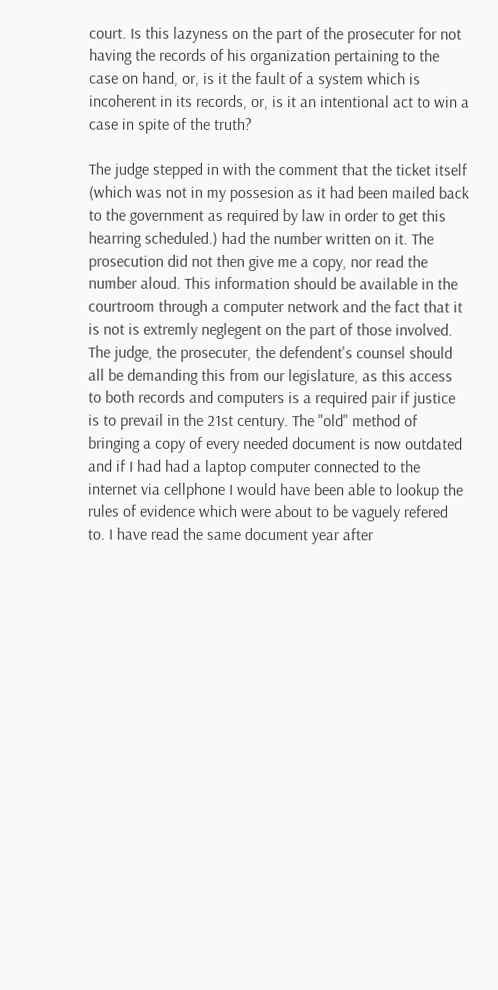court. Is this lazyness on the part of the prosecuter for not having the records of his organization pertaining to the case on hand, or, is it the fault of a system which is incoherent in its records, or, is it an intentional act to win a case in spite of the truth?

The judge stepped in with the comment that the ticket itself (which was not in my possesion as it had been mailed back to the government as required by law in order to get this hearring scheduled.) had the number written on it. The prosecution did not then give me a copy, nor read the number aloud. This information should be available in the courtroom through a computer network and the fact that it is not is extremly neglegent on the part of those involved. The judge, the prosecuter, the defendent's counsel should all be demanding this from our legislature, as this access to both records and computers is a required pair if justice is to prevail in the 21st century. The "old" method of bringing a copy of every needed document is now outdated and if I had had a laptop computer connected to the internet via cellphone I would have been able to lookup the rules of evidence which were about to be vaguely refered to. I have read the same document year after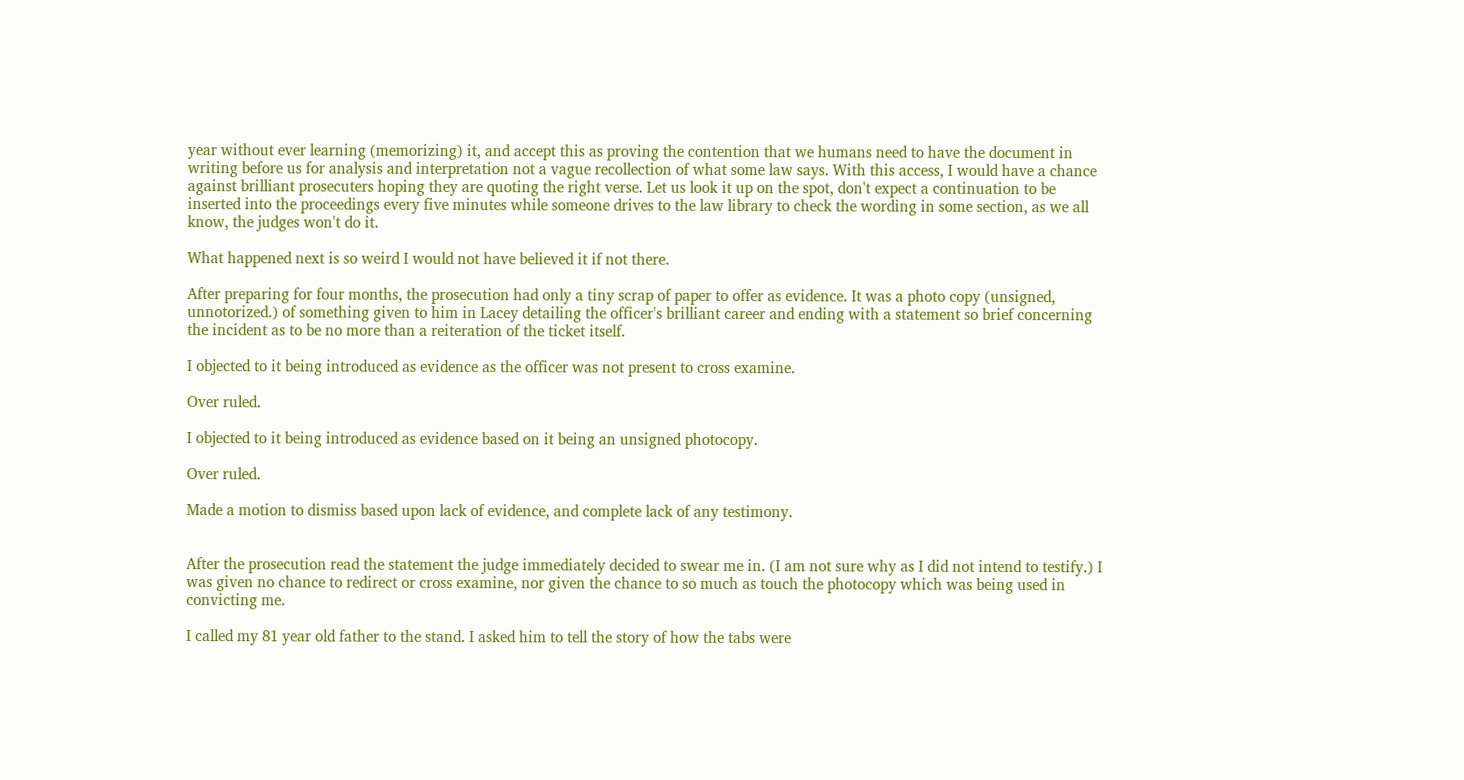year without ever learning (memorizing) it, and accept this as proving the contention that we humans need to have the document in writing before us for analysis and interpretation not a vague recollection of what some law says. With this access, I would have a chance against brilliant prosecuters hoping they are quoting the right verse. Let us look it up on the spot, don't expect a continuation to be inserted into the proceedings every five minutes while someone drives to the law library to check the wording in some section, as we all know, the judges won't do it.

What happened next is so weird I would not have believed it if not there.

After preparing for four months, the prosecution had only a tiny scrap of paper to offer as evidence. It was a photo copy (unsigned, unnotorized.) of something given to him in Lacey detailing the officer's brilliant career and ending with a statement so brief concerning the incident as to be no more than a reiteration of the ticket itself.

I objected to it being introduced as evidence as the officer was not present to cross examine.

Over ruled.

I objected to it being introduced as evidence based on it being an unsigned photocopy.

Over ruled.

Made a motion to dismiss based upon lack of evidence, and complete lack of any testimony.


After the prosecution read the statement the judge immediately decided to swear me in. (I am not sure why as I did not intend to testify.) I was given no chance to redirect or cross examine, nor given the chance to so much as touch the photocopy which was being used in convicting me.

I called my 81 year old father to the stand. I asked him to tell the story of how the tabs were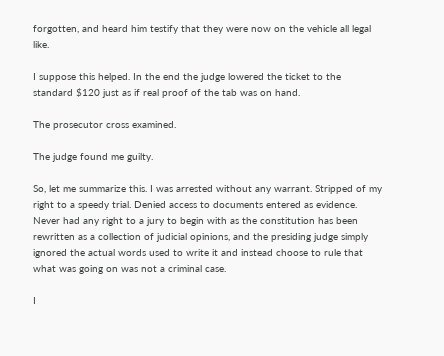forgotten, and heard him testify that they were now on the vehicle all legal like.

I suppose this helped. In the end the judge lowered the ticket to the standard $120 just as if real proof of the tab was on hand.

The prosecutor cross examined.

The judge found me guilty.

So, let me summarize this. I was arrested without any warrant. Stripped of my right to a speedy trial. Denied access to documents entered as evidence. Never had any right to a jury to begin with as the constitution has been rewritten as a collection of judicial opinions, and the presiding judge simply ignored the actual words used to write it and instead choose to rule that what was going on was not a criminal case.

I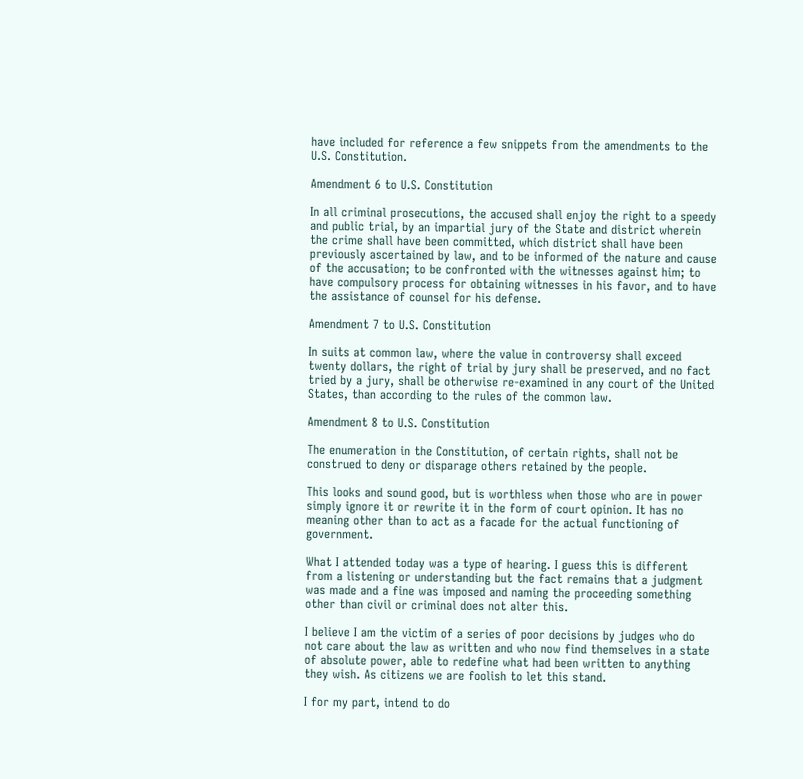have included for reference a few snippets from the amendments to the U.S. Constitution.

Amendment 6 to U.S. Constitution

In all criminal prosecutions, the accused shall enjoy the right to a speedy and public trial, by an impartial jury of the State and district wherein the crime shall have been committed, which district shall have been previously ascertained by law, and to be informed of the nature and cause of the accusation; to be confronted with the witnesses against him; to have compulsory process for obtaining witnesses in his favor, and to have the assistance of counsel for his defense.

Amendment 7 to U.S. Constitution

In suits at common law, where the value in controversy shall exceed twenty dollars, the right of trial by jury shall be preserved, and no fact tried by a jury, shall be otherwise re-examined in any court of the United States, than according to the rules of the common law.

Amendment 8 to U.S. Constitution

The enumeration in the Constitution, of certain rights, shall not be construed to deny or disparage others retained by the people.

This looks and sound good, but is worthless when those who are in power simply ignore it or rewrite it in the form of court opinion. It has no meaning other than to act as a facade for the actual functioning of government.

What I attended today was a type of hearing. I guess this is different from a listening or understanding but the fact remains that a judgment was made and a fine was imposed and naming the proceeding something other than civil or criminal does not alter this.

I believe I am the victim of a series of poor decisions by judges who do not care about the law as written and who now find themselves in a state of absolute power, able to redefine what had been written to anything they wish. As citizens we are foolish to let this stand.

I for my part, intend to do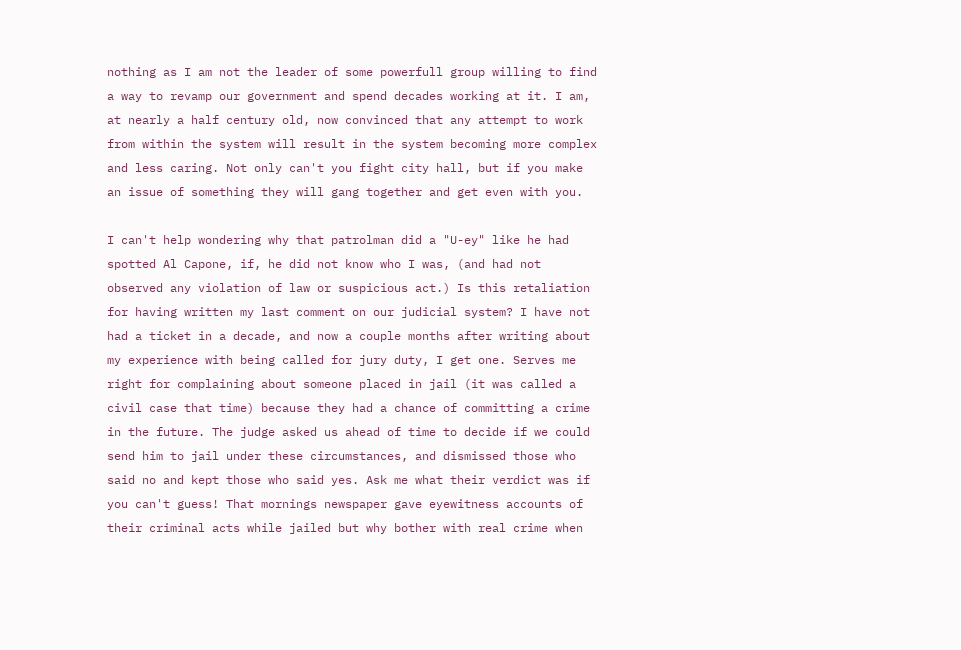nothing as I am not the leader of some powerfull group willing to find a way to revamp our government and spend decades working at it. I am, at nearly a half century old, now convinced that any attempt to work from within the system will result in the system becoming more complex and less caring. Not only can't you fight city hall, but if you make an issue of something they will gang together and get even with you.

I can't help wondering why that patrolman did a "U-ey" like he had spotted Al Capone, if, he did not know who I was, (and had not observed any violation of law or suspicious act.) Is this retaliation for having written my last comment on our judicial system? I have not had a ticket in a decade, and now a couple months after writing about my experience with being called for jury duty, I get one. Serves me right for complaining about someone placed in jail (it was called a civil case that time) because they had a chance of committing a crime in the future. The judge asked us ahead of time to decide if we could send him to jail under these circumstances, and dismissed those who said no and kept those who said yes. Ask me what their verdict was if you can't guess! That mornings newspaper gave eyewitness accounts of their criminal acts while jailed but why bother with real crime when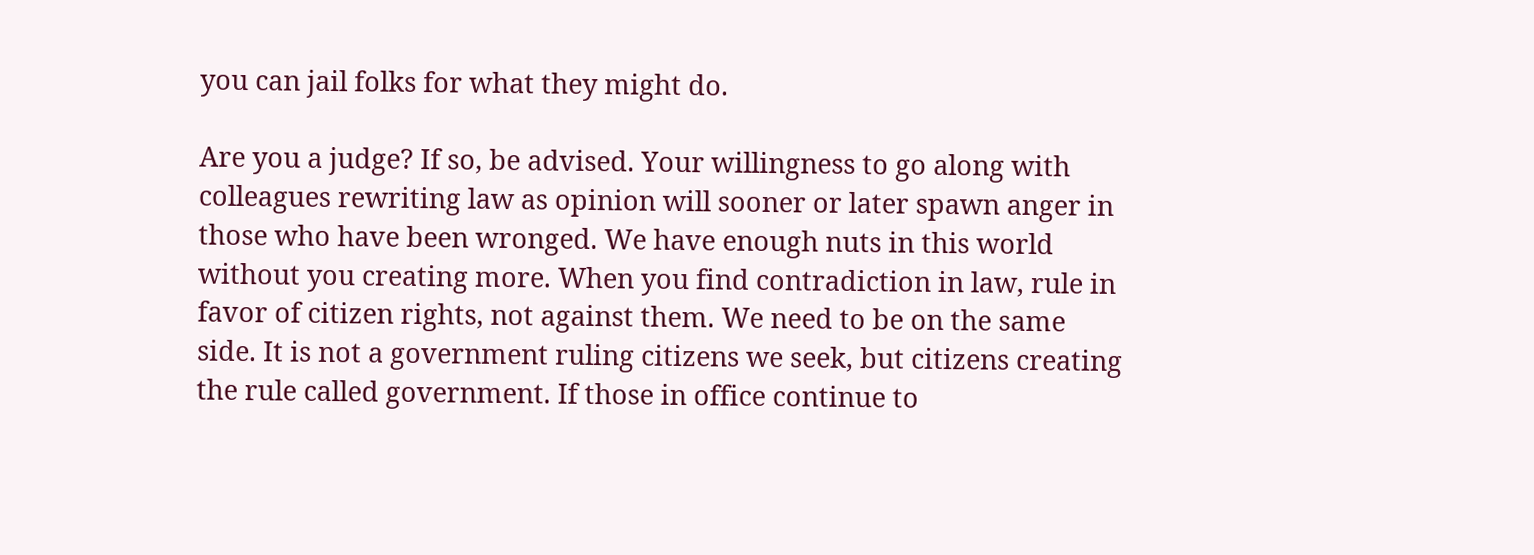you can jail folks for what they might do.

Are you a judge? If so, be advised. Your willingness to go along with colleagues rewriting law as opinion will sooner or later spawn anger in those who have been wronged. We have enough nuts in this world without you creating more. When you find contradiction in law, rule in favor of citizen rights, not against them. We need to be on the same side. It is not a government ruling citizens we seek, but citizens creating the rule called government. If those in office continue to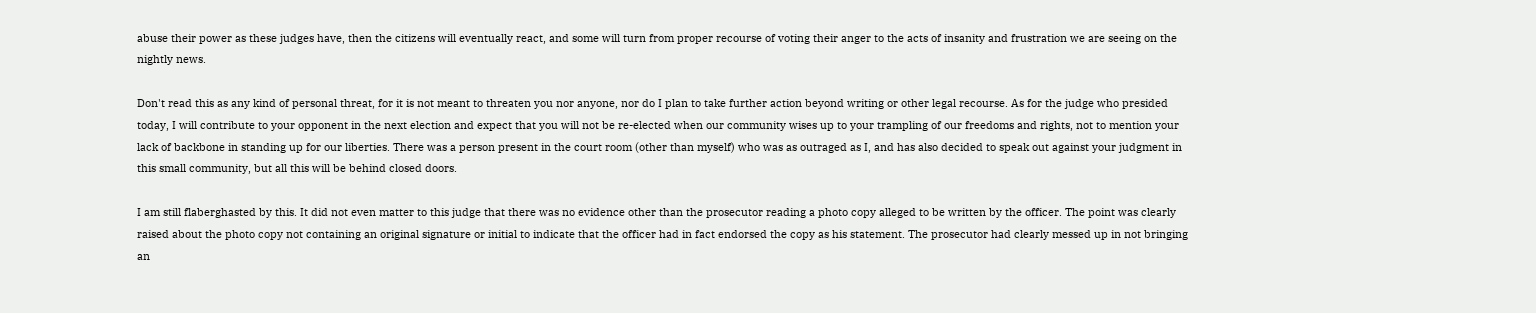abuse their power as these judges have, then the citizens will eventually react, and some will turn from proper recourse of voting their anger to the acts of insanity and frustration we are seeing on the nightly news.

Don't read this as any kind of personal threat, for it is not meant to threaten you nor anyone, nor do I plan to take further action beyond writing or other legal recourse. As for the judge who presided today, I will contribute to your opponent in the next election and expect that you will not be re-elected when our community wises up to your trampling of our freedoms and rights, not to mention your lack of backbone in standing up for our liberties. There was a person present in the court room (other than myself) who was as outraged as I, and has also decided to speak out against your judgment in this small community, but all this will be behind closed doors.

I am still flaberghasted by this. It did not even matter to this judge that there was no evidence other than the prosecutor reading a photo copy alleged to be written by the officer. The point was clearly raised about the photo copy not containing an original signature or initial to indicate that the officer had in fact endorsed the copy as his statement. The prosecutor had clearly messed up in not bringing an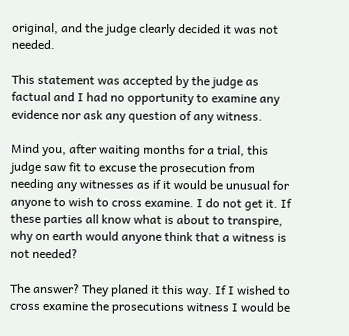original, and the judge clearly decided it was not needed.

This statement was accepted by the judge as factual and I had no opportunity to examine any evidence nor ask any question of any witness.

Mind you, after waiting months for a trial, this judge saw fit to excuse the prosecution from needing any witnesses as if it would be unusual for anyone to wish to cross examine. I do not get it. If these parties all know what is about to transpire, why on earth would anyone think that a witness is not needed?

The answer? They planed it this way. If I wished to cross examine the prosecutions witness I would be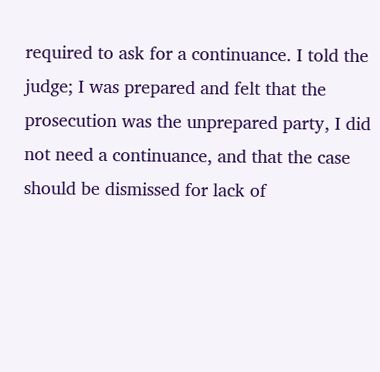required to ask for a continuance. I told the judge; I was prepared and felt that the prosecution was the unprepared party, I did not need a continuance, and that the case should be dismissed for lack of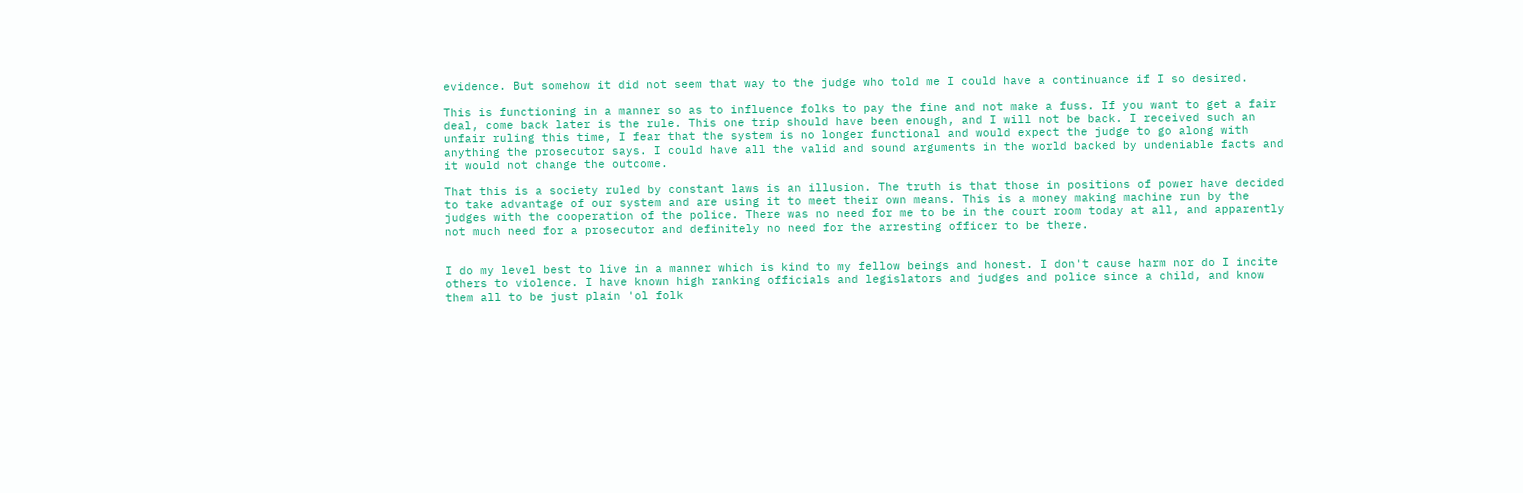evidence. But somehow it did not seem that way to the judge who told me I could have a continuance if I so desired.

This is functioning in a manner so as to influence folks to pay the fine and not make a fuss. If you want to get a fair deal, come back later is the rule. This one trip should have been enough, and I will not be back. I received such an unfair ruling this time, I fear that the system is no longer functional and would expect the judge to go along with anything the prosecutor says. I could have all the valid and sound arguments in the world backed by undeniable facts and it would not change the outcome.

That this is a society ruled by constant laws is an illusion. The truth is that those in positions of power have decided to take advantage of our system and are using it to meet their own means. This is a money making machine run by the judges with the cooperation of the police. There was no need for me to be in the court room today at all, and apparently not much need for a prosecutor and definitely no need for the arresting officer to be there.


I do my level best to live in a manner which is kind to my fellow beings and honest. I don't cause harm nor do I incite others to violence. I have known high ranking officials and legislators and judges and police since a child, and know them all to be just plain 'ol folk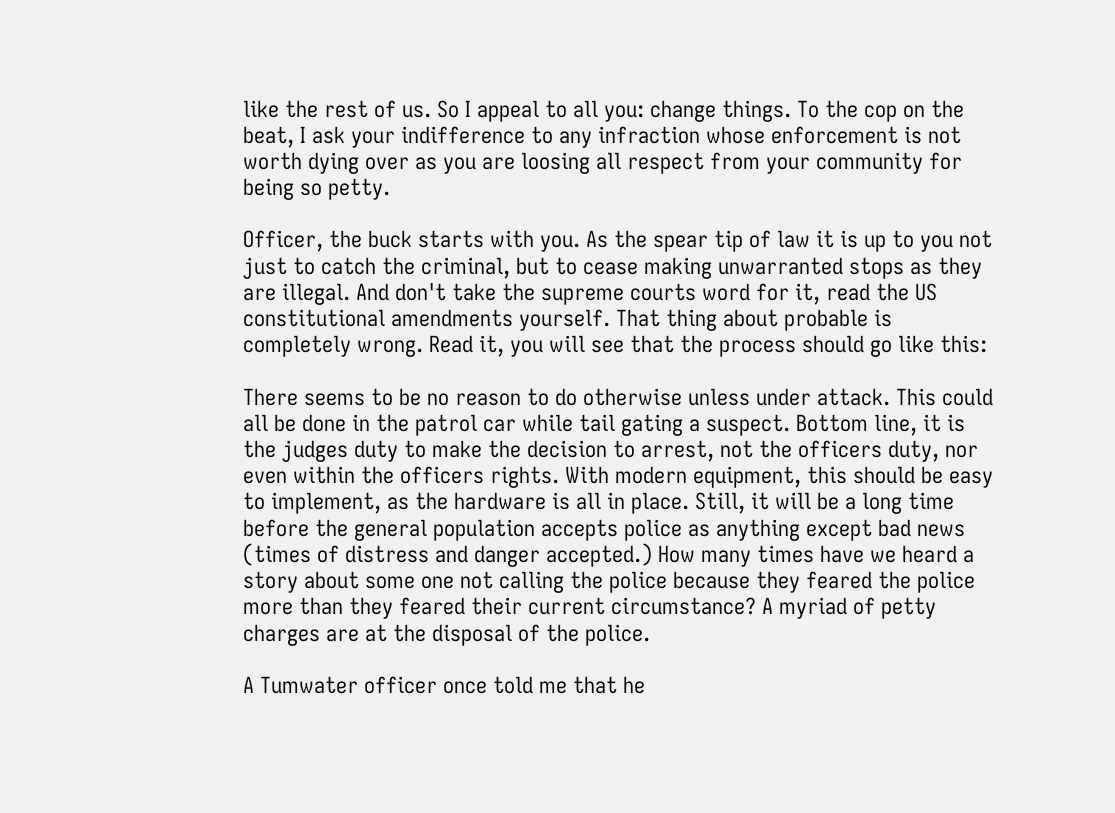like the rest of us. So I appeal to all you: change things. To the cop on the beat, I ask your indifference to any infraction whose enforcement is not worth dying over as you are loosing all respect from your community for being so petty.

Officer, the buck starts with you. As the spear tip of law it is up to you not just to catch the criminal, but to cease making unwarranted stops as they are illegal. And don't take the supreme courts word for it, read the US constitutional amendments yourself. That thing about probable is completely wrong. Read it, you will see that the process should go like this:

There seems to be no reason to do otherwise unless under attack. This could all be done in the patrol car while tail gating a suspect. Bottom line, it is the judges duty to make the decision to arrest, not the officers duty, nor even within the officers rights. With modern equipment, this should be easy to implement, as the hardware is all in place. Still, it will be a long time before the general population accepts police as anything except bad news (times of distress and danger accepted.) How many times have we heard a story about some one not calling the police because they feared the police more than they feared their current circumstance? A myriad of petty charges are at the disposal of the police.

A Tumwater officer once told me that he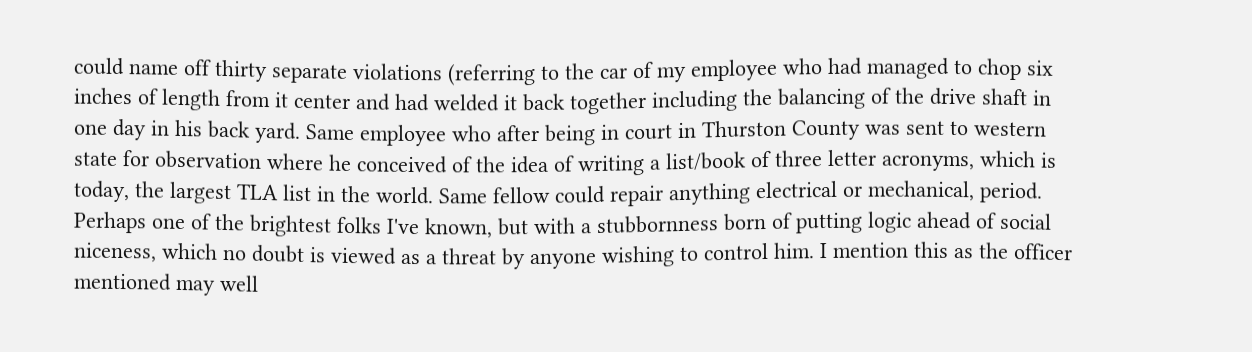could name off thirty separate violations (referring to the car of my employee who had managed to chop six inches of length from it center and had welded it back together including the balancing of the drive shaft in one day in his back yard. Same employee who after being in court in Thurston County was sent to western state for observation where he conceived of the idea of writing a list/book of three letter acronyms, which is today, the largest TLA list in the world. Same fellow could repair anything electrical or mechanical, period. Perhaps one of the brightest folks I've known, but with a stubbornness born of putting logic ahead of social niceness, which no doubt is viewed as a threat by anyone wishing to control him. I mention this as the officer mentioned may well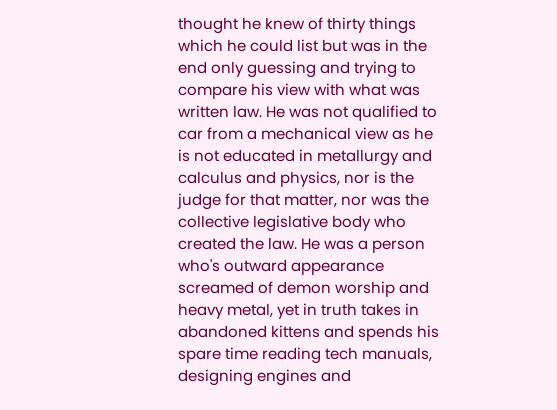thought he knew of thirty things which he could list but was in the end only guessing and trying to compare his view with what was written law. He was not qualified to car from a mechanical view as he is not educated in metallurgy and calculus and physics, nor is the judge for that matter, nor was the collective legislative body who created the law. He was a person who's outward appearance screamed of demon worship and heavy metal, yet in truth takes in abandoned kittens and spends his spare time reading tech manuals, designing engines and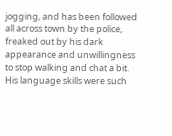jogging, and has been followed all across town by the police, freaked out by his dark appearance and unwillingness to stop walking and chat a bit. His language skills were such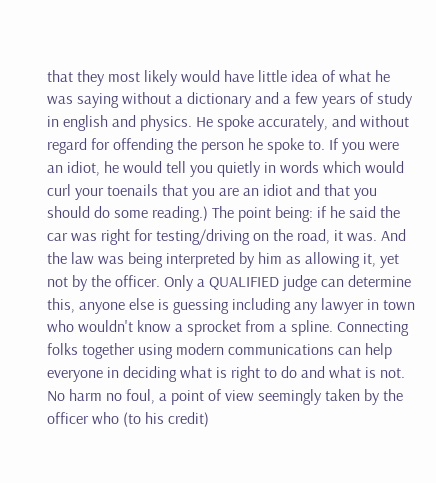that they most likely would have little idea of what he was saying without a dictionary and a few years of study in english and physics. He spoke accurately, and without regard for offending the person he spoke to. If you were an idiot, he would tell you quietly in words which would curl your toenails that you are an idiot and that you should do some reading.) The point being: if he said the car was right for testing/driving on the road, it was. And the law was being interpreted by him as allowing it, yet not by the officer. Only a QUALIFIED judge can determine this, anyone else is guessing including any lawyer in town who wouldn't know a sprocket from a spline. Connecting folks together using modern communications can help everyone in deciding what is right to do and what is not. No harm no foul, a point of view seemingly taken by the officer who (to his credit)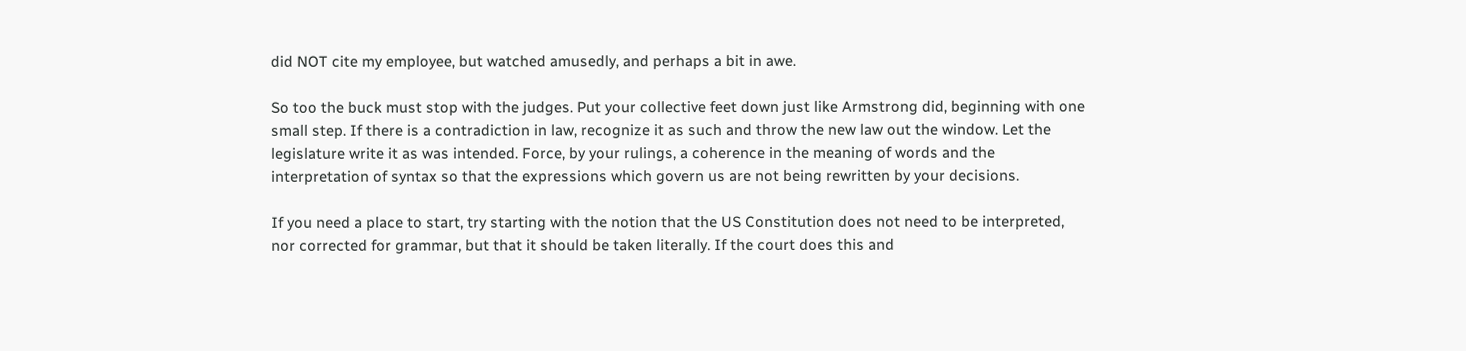did NOT cite my employee, but watched amusedly, and perhaps a bit in awe.

So too the buck must stop with the judges. Put your collective feet down just like Armstrong did, beginning with one small step. If there is a contradiction in law, recognize it as such and throw the new law out the window. Let the legislature write it as was intended. Force, by your rulings, a coherence in the meaning of words and the interpretation of syntax so that the expressions which govern us are not being rewritten by your decisions.

If you need a place to start, try starting with the notion that the US Constitution does not need to be interpreted, nor corrected for grammar, but that it should be taken literally. If the court does this and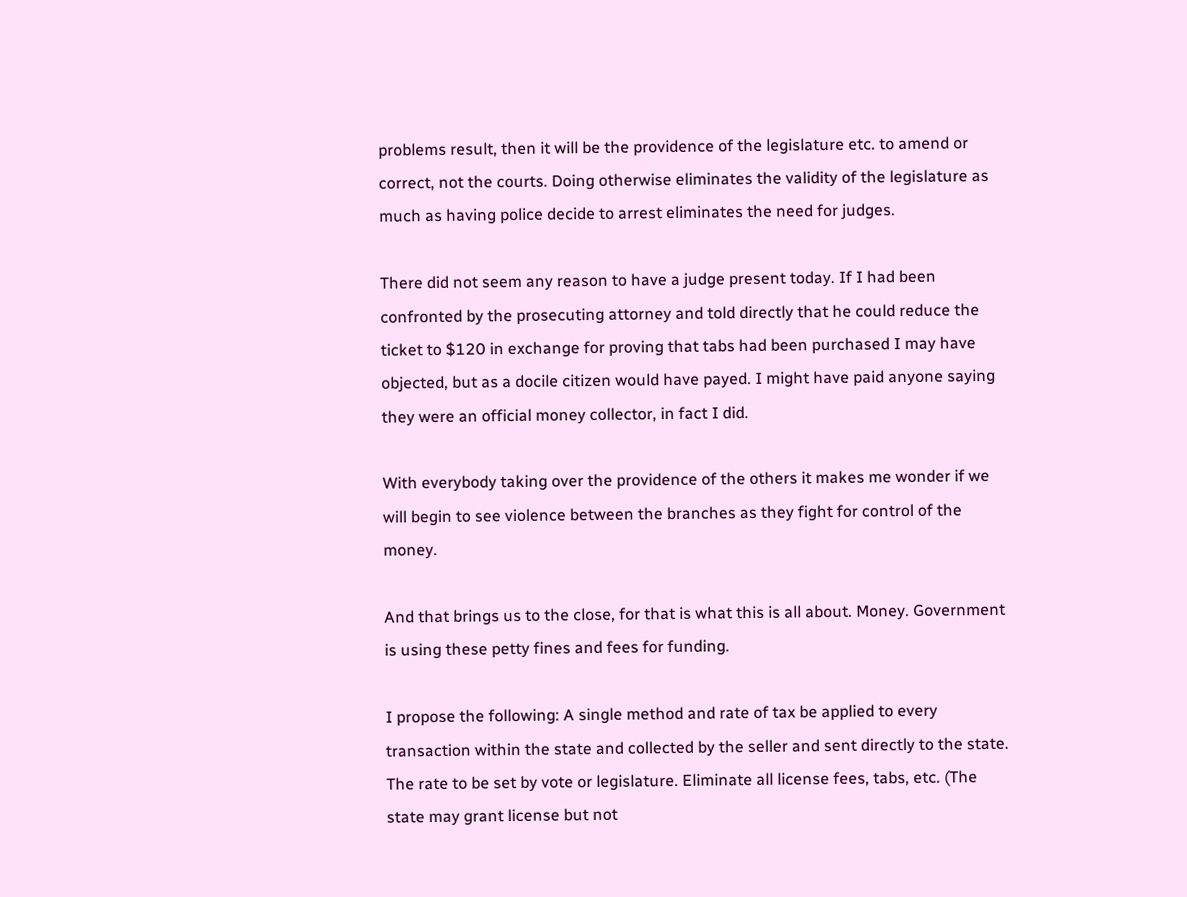problems result, then it will be the providence of the legislature etc. to amend or correct, not the courts. Doing otherwise eliminates the validity of the legislature as much as having police decide to arrest eliminates the need for judges.

There did not seem any reason to have a judge present today. If I had been confronted by the prosecuting attorney and told directly that he could reduce the ticket to $120 in exchange for proving that tabs had been purchased I may have objected, but as a docile citizen would have payed. I might have paid anyone saying they were an official money collector, in fact I did.

With everybody taking over the providence of the others it makes me wonder if we will begin to see violence between the branches as they fight for control of the money.

And that brings us to the close, for that is what this is all about. Money. Government is using these petty fines and fees for funding.

I propose the following: A single method and rate of tax be applied to every transaction within the state and collected by the seller and sent directly to the state. The rate to be set by vote or legislature. Eliminate all license fees, tabs, etc. (The state may grant license but not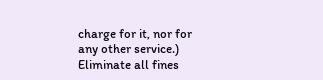charge for it, nor for any other service.) Eliminate all fines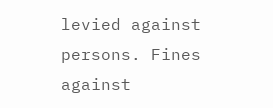levied against persons. Fines against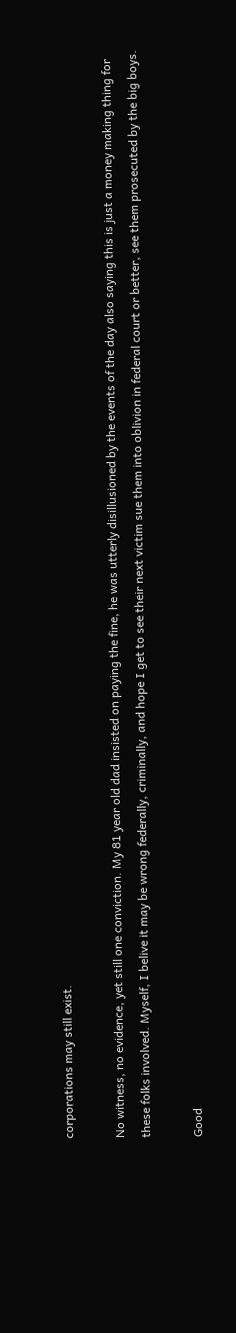corporations may still exist.

No witness, no evidence, yet still one conviction. My 81 year old dad insisted on paying the fine, he was utterly disillusioned by the events of the day also saying this is just a money making thing for these folks involved. Myself, I belive it may be wrong federally, criminally, and hope I get to see their next victim sue them into oblivion in federal court or better, see them prosecuted by the big boys.

Good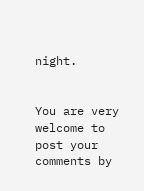night.


You are very welcome to post your comments by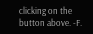clicking on the button above. -F.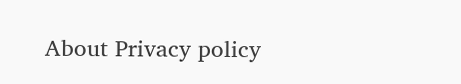About Privacy policy